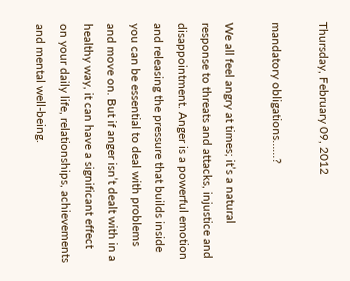Thursday, February 09, 2012

mandatory obligations……?

We all feel angry at times; it’s a natural response to threats and attacks, injustice and disappointment. Anger is a powerful emotion and releasing the pressure that builds inside you can be essential to deal with problems and move on. But if anger isn’t dealt with in a healthy way, it can have a significant effect on your daily life, relationships, achievements and mental well-being.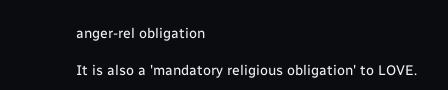anger-rel obligation

It is also a 'mandatory religious obligation' to LOVE.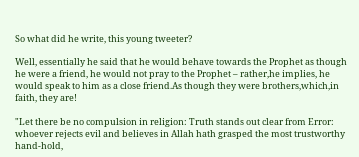So what did he write, this young tweeter?

Well, essentially he said that he would behave towards the Prophet as though he were a friend, he would not pray to the Prophet – rather,he implies, he would speak to him as a close friend.As though they were brothers,which,in faith, they are!

"Let there be no compulsion in religion: Truth stands out clear from Error: whoever rejects evil and believes in Allah hath grasped the most trustworthy hand-hold,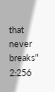that never breaks" 2:256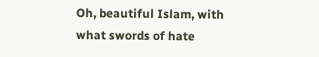Oh, beautiful Islam, with what swords of hate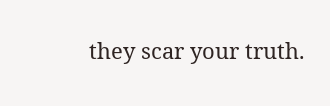they scar your truth.